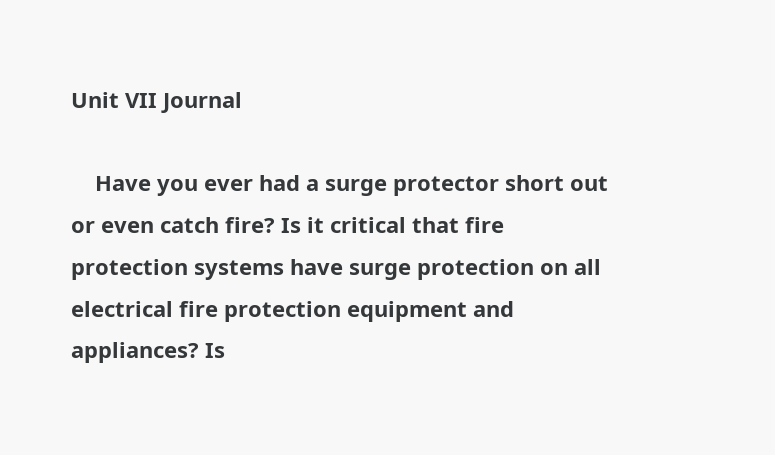Unit VII Journal

    Have you ever had a surge protector short out or even catch fire? Is it critical that fire protection systems have surge protection on all electrical fire protection equipment and appliances? Is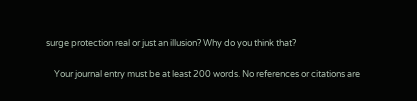surge protection real or just an illusion? Why do you think that?

    Your journal entry must be at least 200 words. No references or citations are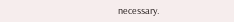necessary.